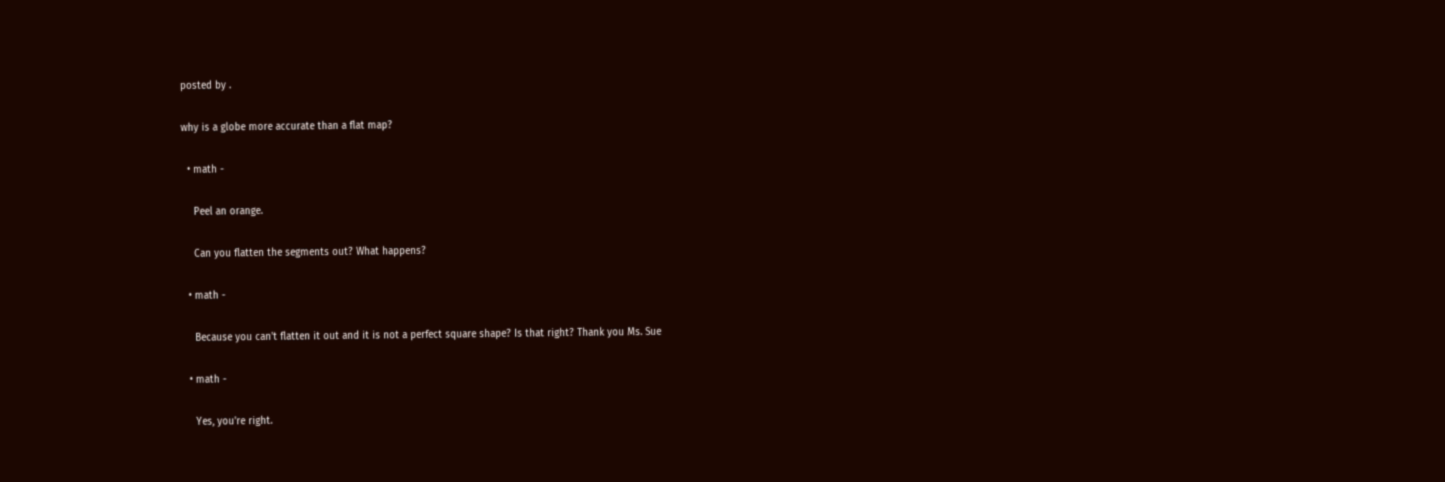posted by .

why is a globe more accurate than a flat map?

  • math -

    Peel an orange.

    Can you flatten the segments out? What happens?

  • math -

    Because you can't flatten it out and it is not a perfect square shape? Is that right? Thank you Ms. Sue

  • math -

    Yes, you're right.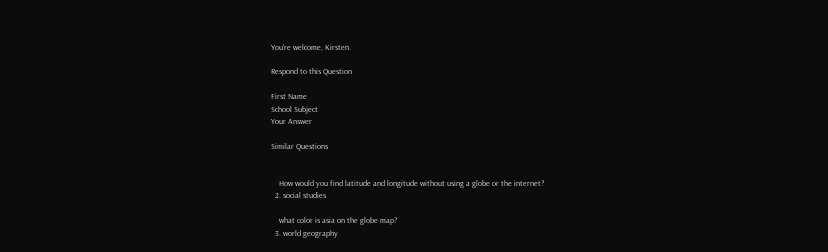You're welcome, Kirsten.

Respond to this Question

First Name
School Subject
Your Answer

Similar Questions


    How would you find latitude and longitude without using a globe or the internet?
  2. social studies

    what color is asia on the globe map?
  3. world geography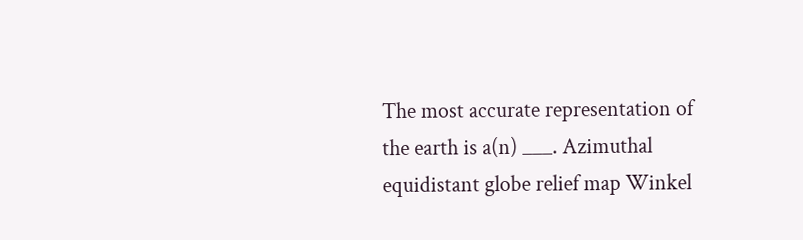The most accurate representation of the earth is a(n) ___. Azimuthal equidistant globe relief map Winkel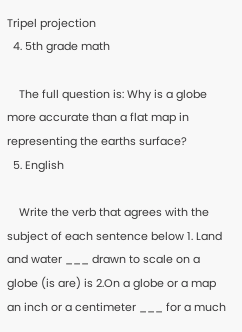Tripel projection
  4. 5th grade math

    The full question is: Why is a globe more accurate than a flat map in representing the earths surface?
  5. English

    Write the verb that agrees with the subject of each sentence below 1. Land and water ___ drawn to scale on a globe (is are) is 2.On a globe or a map an inch or a centimeter ___ for a much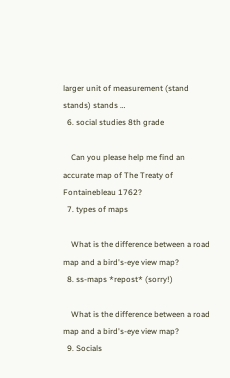larger unit of measurement (stand stands) stands …
  6. social studies 8th grade

    Can you please help me find an accurate map of The Treaty of Fontainebleau 1762?
  7. types of maps

    What is the difference between a road map and a bird's-eye view map?
  8. ss-maps *repost* (sorry!)

    What is the difference between a road map and a bird's-eye view map?
  9. Socials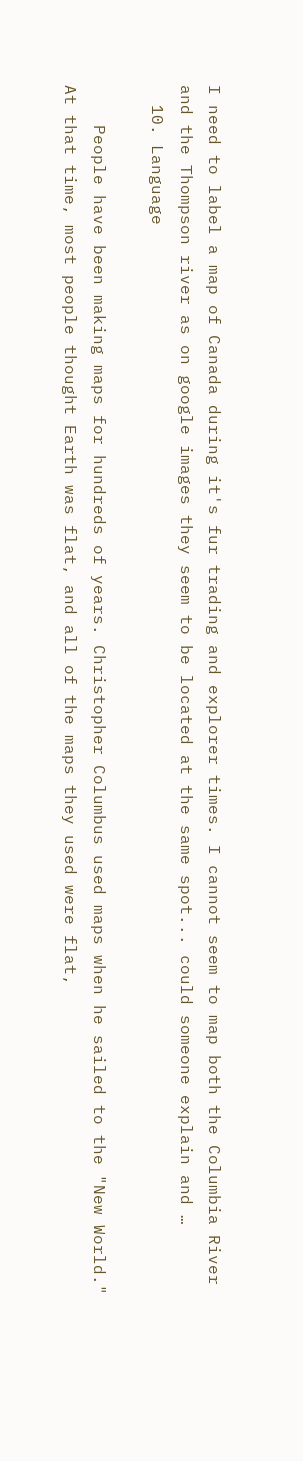I need to label a map of Canada during it's fur trading and explorer times. I cannot seem to map both the Columbia River and the Thompson river as on google images they seem to be located at the same spot... could someone explain and …
  10. Language

    People have been making maps for hundreds of years. Christopher Columbus used maps when he sailed to the "New World." At that time, most people thought Earth was flat, and all of the maps they used were flat,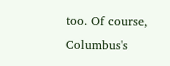too. Of course, Columbus's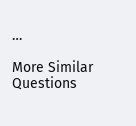…

More Similar Questions